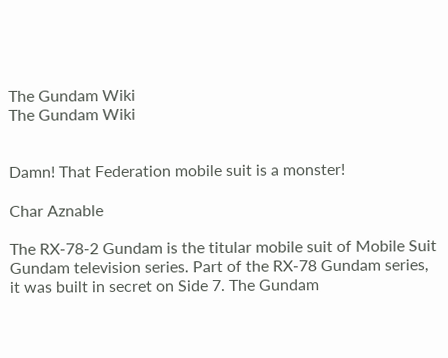The Gundam Wiki
The Gundam Wiki


Damn! That Federation mobile suit is a monster!

Char Aznable

The RX-78-2 Gundam is the titular mobile suit of Mobile Suit Gundam television series. Part of the RX-78 Gundam series, it was built in secret on Side 7. The Gundam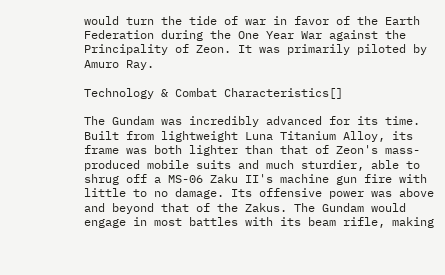would turn the tide of war in favor of the Earth Federation during the One Year War against the Principality of Zeon. It was primarily piloted by Amuro Ray.

Technology & Combat Characteristics[]

The Gundam was incredibly advanced for its time. Built from lightweight Luna Titanium Alloy, its frame was both lighter than that of Zeon's mass-produced mobile suits and much sturdier, able to shrug off a MS-06 Zaku II's machine gun fire with little to no damage. Its offensive power was above and beyond that of the Zakus. The Gundam would engage in most battles with its beam rifle, making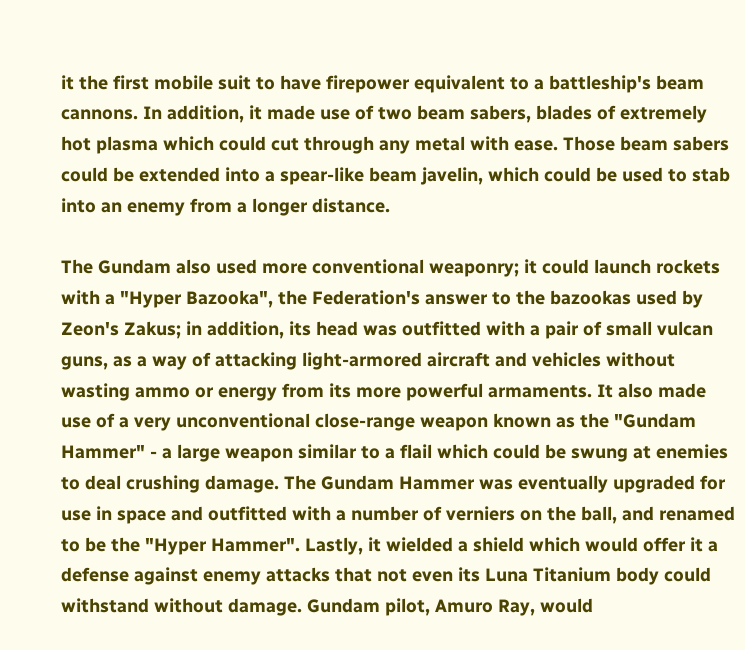it the first mobile suit to have firepower equivalent to a battleship's beam cannons. In addition, it made use of two beam sabers, blades of extremely hot plasma which could cut through any metal with ease. Those beam sabers could be extended into a spear-like beam javelin, which could be used to stab into an enemy from a longer distance.

The Gundam also used more conventional weaponry; it could launch rockets with a "Hyper Bazooka", the Federation's answer to the bazookas used by Zeon's Zakus; in addition, its head was outfitted with a pair of small vulcan guns, as a way of attacking light-armored aircraft and vehicles without wasting ammo or energy from its more powerful armaments. It also made use of a very unconventional close-range weapon known as the "Gundam Hammer" - a large weapon similar to a flail which could be swung at enemies to deal crushing damage. The Gundam Hammer was eventually upgraded for use in space and outfitted with a number of verniers on the ball, and renamed to be the "Hyper Hammer". Lastly, it wielded a shield which would offer it a defense against enemy attacks that not even its Luna Titanium body could withstand without damage. Gundam pilot, Amuro Ray, would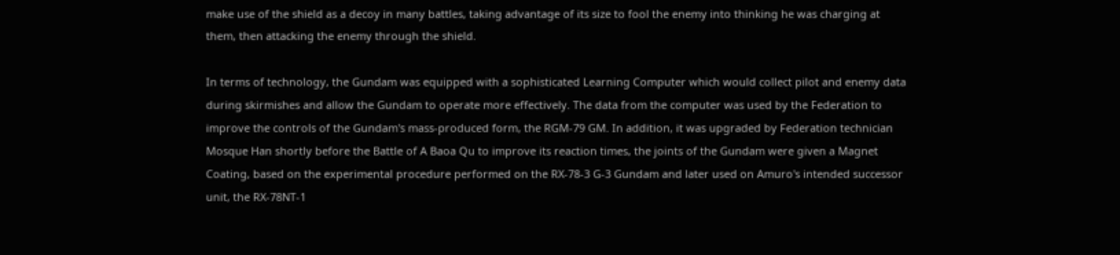make use of the shield as a decoy in many battles, taking advantage of its size to fool the enemy into thinking he was charging at them, then attacking the enemy through the shield.

In terms of technology, the Gundam was equipped with a sophisticated Learning Computer which would collect pilot and enemy data during skirmishes and allow the Gundam to operate more effectively. The data from the computer was used by the Federation to improve the controls of the Gundam's mass-produced form, the RGM-79 GM. In addition, it was upgraded by Federation technician Mosque Han shortly before the Battle of A Baoa Qu to improve its reaction times, the joints of the Gundam were given a Magnet Coating, based on the experimental procedure performed on the RX-78-3 G-3 Gundam and later used on Amuro's intended successor unit, the RX-78NT-1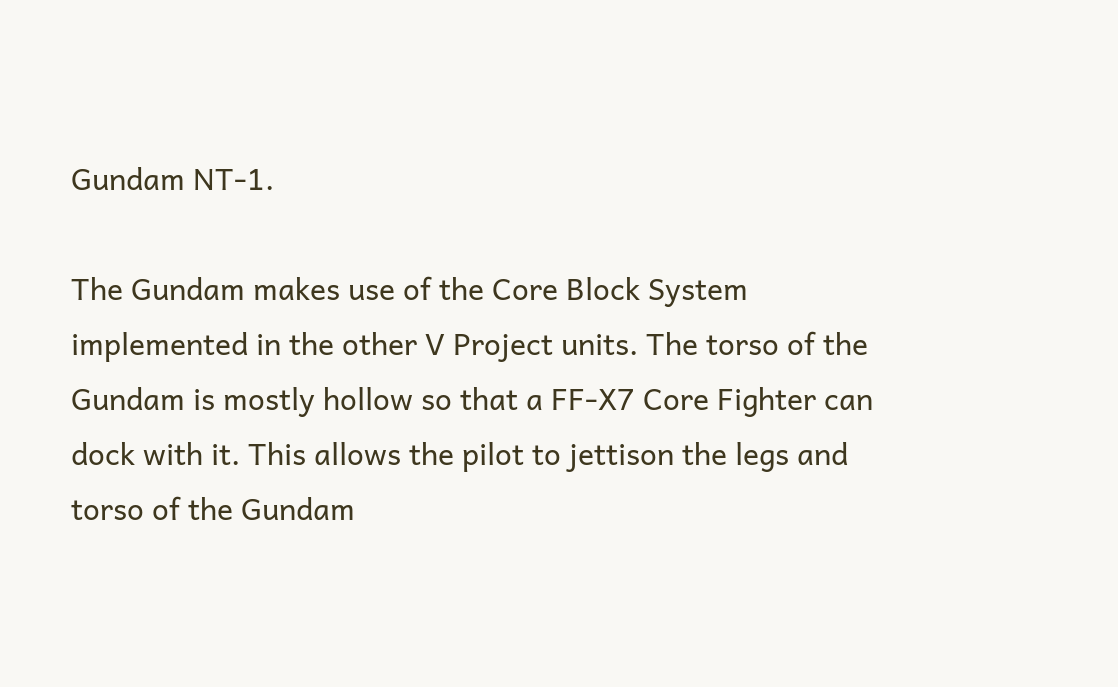Gundam NT-1.

The Gundam makes use of the Core Block System implemented in the other V Project units. The torso of the Gundam is mostly hollow so that a FF-X7 Core Fighter can dock with it. This allows the pilot to jettison the legs and torso of the Gundam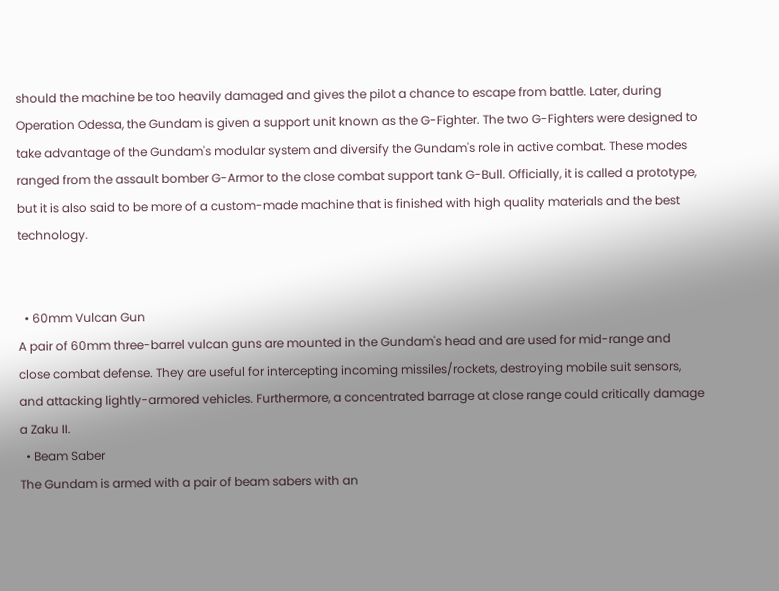should the machine be too heavily damaged and gives the pilot a chance to escape from battle. Later, during Operation Odessa, the Gundam is given a support unit known as the G-Fighter. The two G-Fighters were designed to take advantage of the Gundam's modular system and diversify the Gundam's role in active combat. These modes ranged from the assault bomber G-Armor to the close combat support tank G-Bull. Officially, it is called a prototype, but it is also said to be more of a custom-made machine that is finished with high quality materials and the best technology.


  • 60mm Vulcan Gun
A pair of 60mm three-barrel vulcan guns are mounted in the Gundam's head and are used for mid-range and close combat defense. They are useful for intercepting incoming missiles/rockets, destroying mobile suit sensors, and attacking lightly-armored vehicles. Furthermore, a concentrated barrage at close range could critically damage a Zaku II.
  • Beam Saber
The Gundam is armed with a pair of beam sabers with an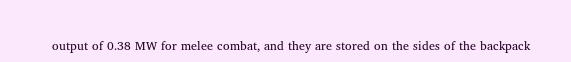output of 0.38 MW for melee combat, and they are stored on the sides of the backpack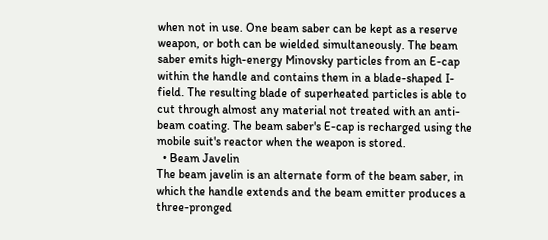when not in use. One beam saber can be kept as a reserve weapon, or both can be wielded simultaneously. The beam saber emits high-energy Minovsky particles from an E-cap within the handle and contains them in a blade-shaped I-field. The resulting blade of superheated particles is able to cut through almost any material not treated with an anti-beam coating. The beam saber's E-cap is recharged using the mobile suit's reactor when the weapon is stored.
  • Beam Javelin
The beam javelin is an alternate form of the beam saber, in which the handle extends and the beam emitter produces a three-pronged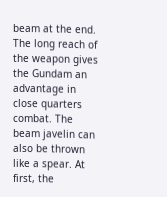beam at the end. The long reach of the weapon gives the Gundam an advantage in close quarters combat. The beam javelin can also be thrown like a spear. At first, the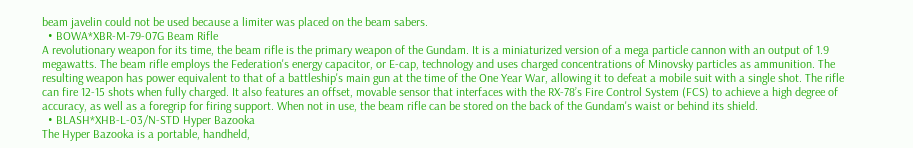beam javelin could not be used because a limiter was placed on the beam sabers.
  • BOWA*XBR-M-79-07G Beam Rifle
A revolutionary weapon for its time, the beam rifle is the primary weapon of the Gundam. It is a miniaturized version of a mega particle cannon with an output of 1.9 megawatts. The beam rifle employs the Federation's energy capacitor, or E-cap, technology and uses charged concentrations of Minovsky particles as ammunition. The resulting weapon has power equivalent to that of a battleship's main gun at the time of the One Year War, allowing it to defeat a mobile suit with a single shot. The rifle can fire 12-15 shots when fully charged. It also features an offset, movable sensor that interfaces with the RX-78’s Fire Control System (FCS) to achieve a high degree of accuracy, as well as a foregrip for firing support. When not in use, the beam rifle can be stored on the back of the Gundam's waist or behind its shield.
  • BLASH*XHB-L-03/N-STD Hyper Bazooka
The Hyper Bazooka is a portable, handheld,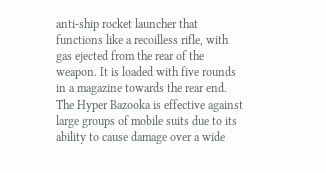anti-ship rocket launcher that functions like a recoilless rifle, with gas ejected from the rear of the weapon. It is loaded with five rounds in a magazine towards the rear end. The Hyper Bazooka is effective against large groups of mobile suits due to its ability to cause damage over a wide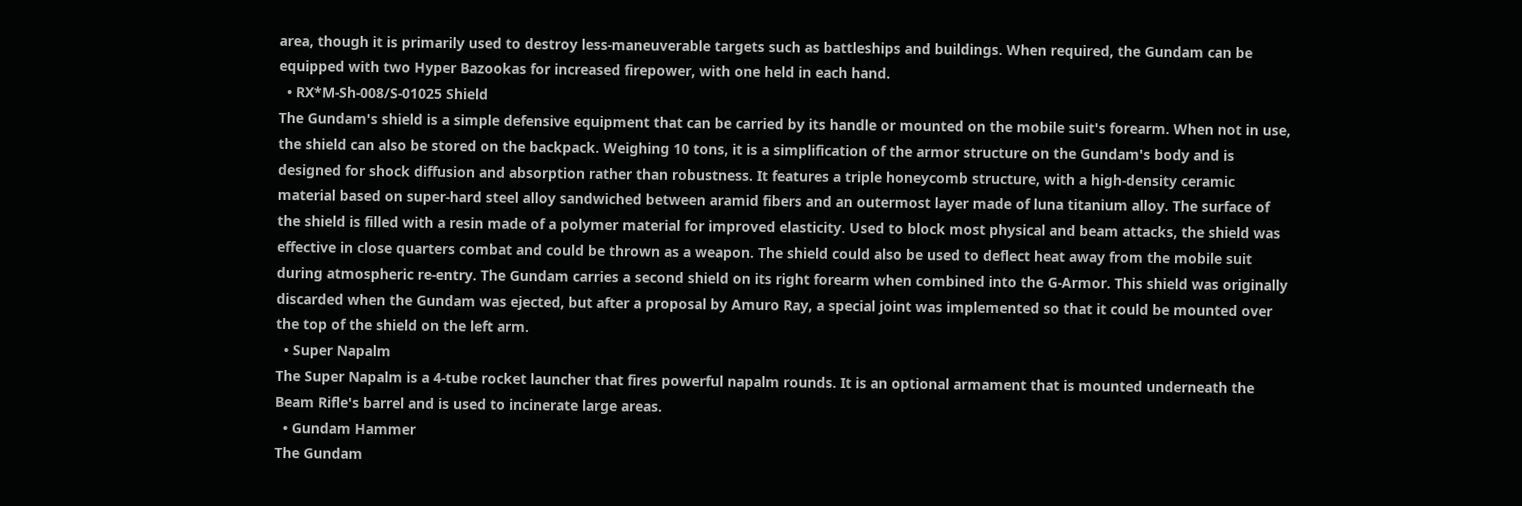area, though it is primarily used to destroy less-maneuverable targets such as battleships and buildings. When required, the Gundam can be equipped with two Hyper Bazookas for increased firepower, with one held in each hand.
  • RX*M-Sh-008/S-01025 Shield
The Gundam's shield is a simple defensive equipment that can be carried by its handle or mounted on the mobile suit's forearm. When not in use, the shield can also be stored on the backpack. Weighing 10 tons, it is a simplification of the armor structure on the Gundam's body and is designed for shock diffusion and absorption rather than robustness. It features a triple honeycomb structure, with a high-density ceramic material based on super-hard steel alloy sandwiched between aramid fibers and an outermost layer made of luna titanium alloy. The surface of the shield is filled with a resin made of a polymer material for improved elasticity. Used to block most physical and beam attacks, the shield was effective in close quarters combat and could be thrown as a weapon. The shield could also be used to deflect heat away from the mobile suit during atmospheric re-entry. The Gundam carries a second shield on its right forearm when combined into the G-Armor. This shield was originally discarded when the Gundam was ejected, but after a proposal by Amuro Ray, a special joint was implemented so that it could be mounted over the top of the shield on the left arm.
  • Super Napalm
The Super Napalm is a 4-tube rocket launcher that fires powerful napalm rounds. It is an optional armament that is mounted underneath the Beam Rifle's barrel and is used to incinerate large areas.
  • Gundam Hammer
The Gundam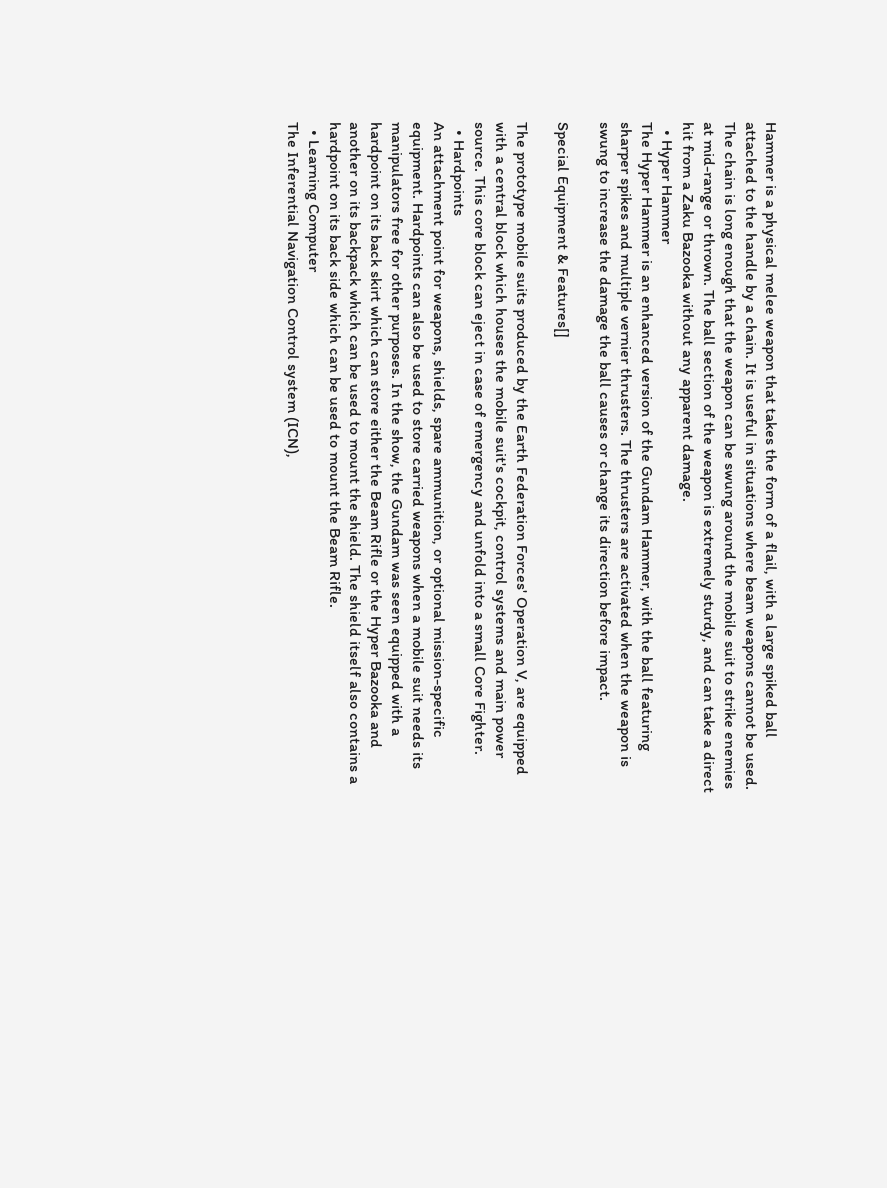Hammer is a physical melee weapon that takes the form of a flail, with a large spiked ball attached to the handle by a chain. It is useful in situations where beam weapons cannot be used. The chain is long enough that the weapon can be swung around the mobile suit to strike enemies at mid-range or thrown. The ball section of the weapon is extremely sturdy, and can take a direct hit from a Zaku Bazooka without any apparent damage.
  • Hyper Hammer
The Hyper Hammer is an enhanced version of the Gundam Hammer, with the ball featuring sharper spikes and multiple vernier thrusters. The thrusters are activated when the weapon is swung to increase the damage the ball causes or change its direction before impact.

Special Equipment & Features[]

The prototype mobile suits produced by the Earth Federation Forces' Operation V, are equipped with a central block which houses the mobile suit's cockpit, control systems and main power source. This core block can eject in case of emergency and unfold into a small Core Fighter.
  • Hardpoints
An attachment point for weapons, shields, spare ammunition, or optional mission-specific equipment. Hardpoints can also be used to store carried weapons when a mobile suit needs its manipulators free for other purposes. In the show, the Gundam was seen equipped with a hardpoint on its back skirt which can store either the Beam Rifle or the Hyper Bazooka and another on its backpack which can be used to mount the shield. The shield itself also contains a hardpoint on its back side which can be used to mount the Beam Rifle.
  • Learning Computer
The Inferential Navigation Control system (ICN),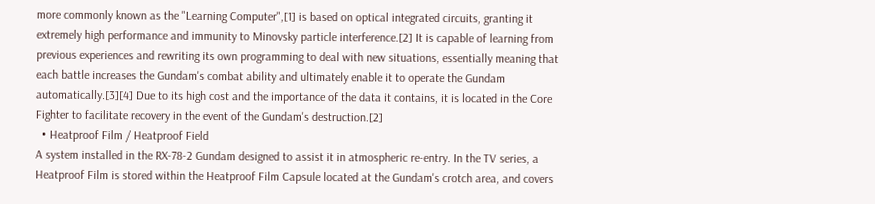more commonly known as the "Learning Computer",[1] is based on optical integrated circuits, granting it extremely high performance and immunity to Minovsky particle interference.[2] It is capable of learning from previous experiences and rewriting its own programming to deal with new situations, essentially meaning that each battle increases the Gundam's combat ability and ultimately enable it to operate the Gundam automatically.[3][4] Due to its high cost and the importance of the data it contains, it is located in the Core Fighter to facilitate recovery in the event of the Gundam's destruction.[2]
  • Heatproof Film / Heatproof Field
A system installed in the RX-78-2 Gundam designed to assist it in atmospheric re-entry. In the TV series, a Heatproof Film is stored within the Heatproof Film Capsule located at the Gundam's crotch area, and covers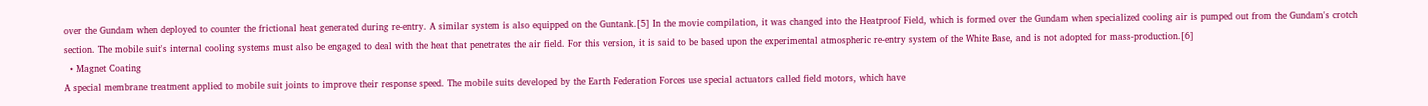over the Gundam when deployed to counter the frictional heat generated during re-entry. A similar system is also equipped on the Guntank.[5] In the movie compilation, it was changed into the Heatproof Field, which is formed over the Gundam when specialized cooling air is pumped out from the Gundam's crotch section. The mobile suit's internal cooling systems must also be engaged to deal with the heat that penetrates the air field. For this version, it is said to be based upon the experimental atmospheric re-entry system of the White Base, and is not adopted for mass-production.[6]
  • Magnet Coating
A special membrane treatment applied to mobile suit joints to improve their response speed. The mobile suits developed by the Earth Federation Forces use special actuators called field motors, which have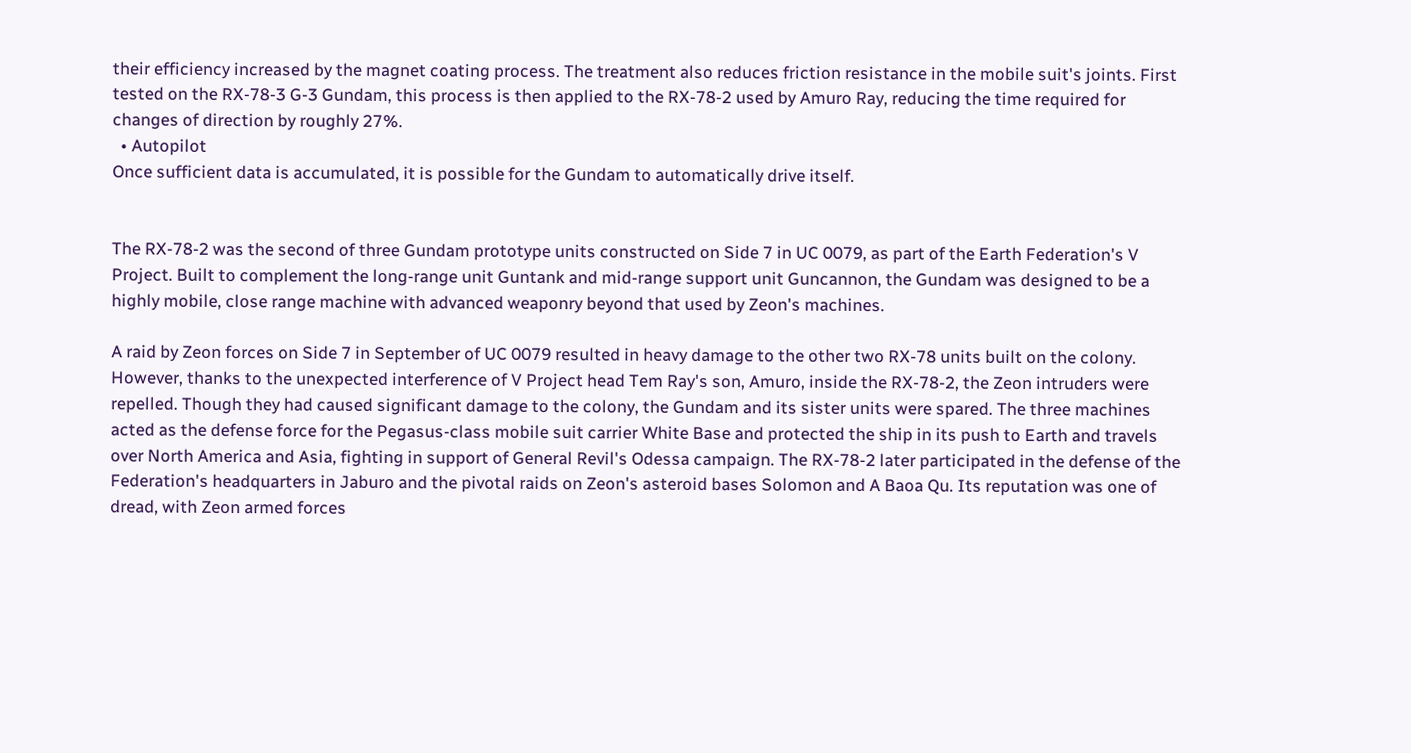their efficiency increased by the magnet coating process. The treatment also reduces friction resistance in the mobile suit's joints. First tested on the RX-78-3 G-3 Gundam, this process is then applied to the RX-78-2 used by Amuro Ray, reducing the time required for changes of direction by roughly 27%.
  • Autopilot
Once sufficient data is accumulated, it is possible for the Gundam to automatically drive itself.


The RX-78-2 was the second of three Gundam prototype units constructed on Side 7 in UC 0079, as part of the Earth Federation's V Project. Built to complement the long-range unit Guntank and mid-range support unit Guncannon, the Gundam was designed to be a highly mobile, close range machine with advanced weaponry beyond that used by Zeon's machines.

A raid by Zeon forces on Side 7 in September of UC 0079 resulted in heavy damage to the other two RX-78 units built on the colony. However, thanks to the unexpected interference of V Project head Tem Ray's son, Amuro, inside the RX-78-2, the Zeon intruders were repelled. Though they had caused significant damage to the colony, the Gundam and its sister units were spared. The three machines acted as the defense force for the Pegasus-class mobile suit carrier White Base and protected the ship in its push to Earth and travels over North America and Asia, fighting in support of General Revil's Odessa campaign. The RX-78-2 later participated in the defense of the Federation's headquarters in Jaburo and the pivotal raids on Zeon's asteroid bases Solomon and A Baoa Qu. Its reputation was one of dread, with Zeon armed forces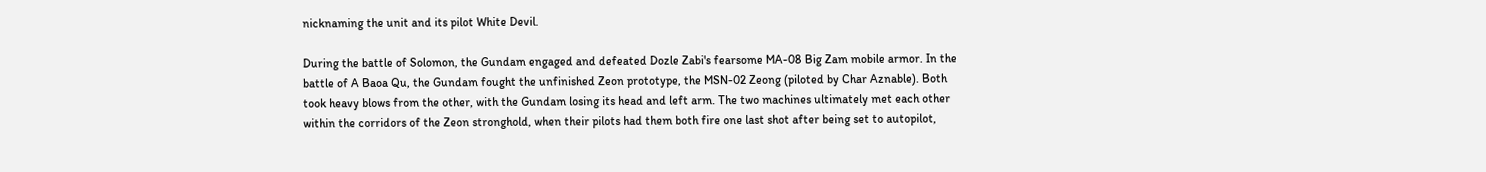nicknaming the unit and its pilot White Devil.

During the battle of Solomon, the Gundam engaged and defeated Dozle Zabi's fearsome MA-08 Big Zam mobile armor. In the battle of A Baoa Qu, the Gundam fought the unfinished Zeon prototype, the MSN-02 Zeong (piloted by Char Aznable). Both took heavy blows from the other, with the Gundam losing its head and left arm. The two machines ultimately met each other within the corridors of the Zeon stronghold, when their pilots had them both fire one last shot after being set to autopilot,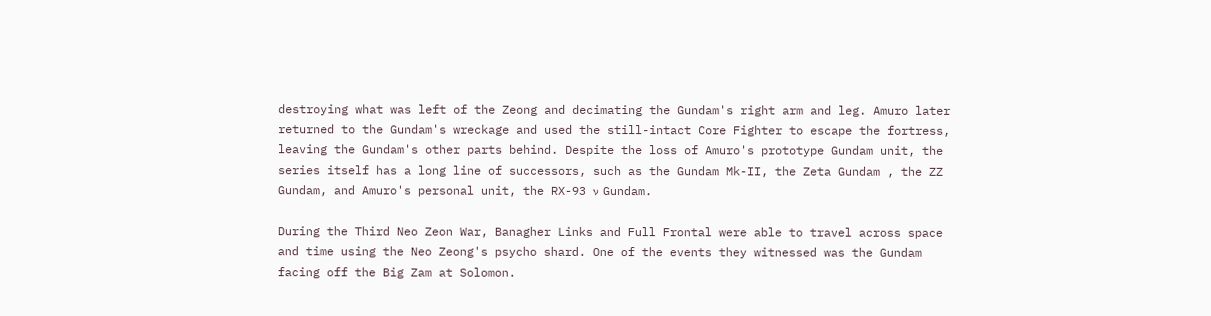destroying what was left of the Zeong and decimating the Gundam's right arm and leg. Amuro later returned to the Gundam's wreckage and used the still-intact Core Fighter to escape the fortress, leaving the Gundam's other parts behind. Despite the loss of Amuro's prototype Gundam unit, the series itself has a long line of successors, such as the Gundam Mk-II, the Zeta Gundam , the ZZ Gundam, and Amuro's personal unit, the RX-93 ν Gundam.

During the Third Neo Zeon War, Banagher Links and Full Frontal were able to travel across space and time using the Neo Zeong's psycho shard. One of the events they witnessed was the Gundam facing off the Big Zam at Solomon.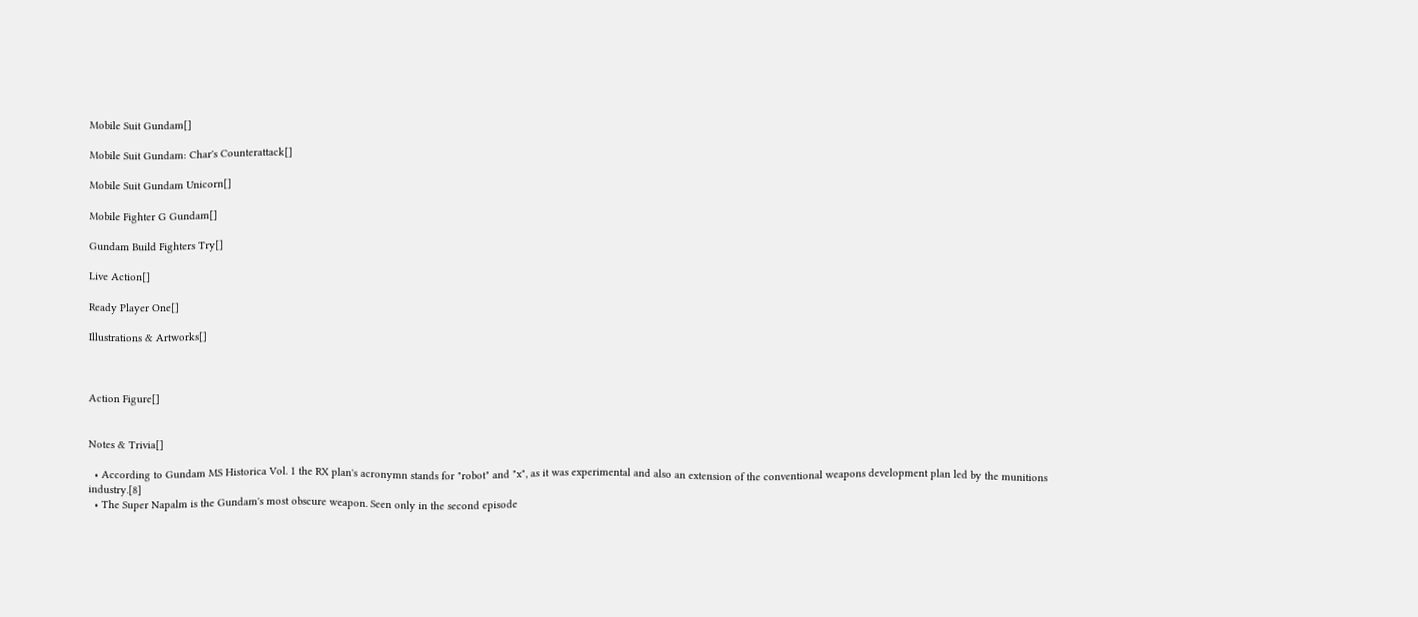Mobile Suit Gundam[]

Mobile Suit Gundam: Char's Counterattack[]

Mobile Suit Gundam Unicorn[]

Mobile Fighter G Gundam[]

Gundam Build Fighters Try[]

Live Action[]

Ready Player One[]

Illustrations & Artworks[]



Action Figure[]


Notes & Trivia[]

  • According to Gundam MS Historica Vol. 1 the RX plan's acronymn stands for "robot" and "x", as it was experimental and also an extension of the conventional weapons development plan led by the munitions industry.[8]
  • The Super Napalm is the Gundam's most obscure weapon. Seen only in the second episode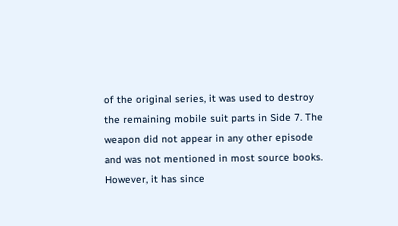of the original series, it was used to destroy the remaining mobile suit parts in Side 7. The weapon did not appear in any other episode and was not mentioned in most source books. However, it has since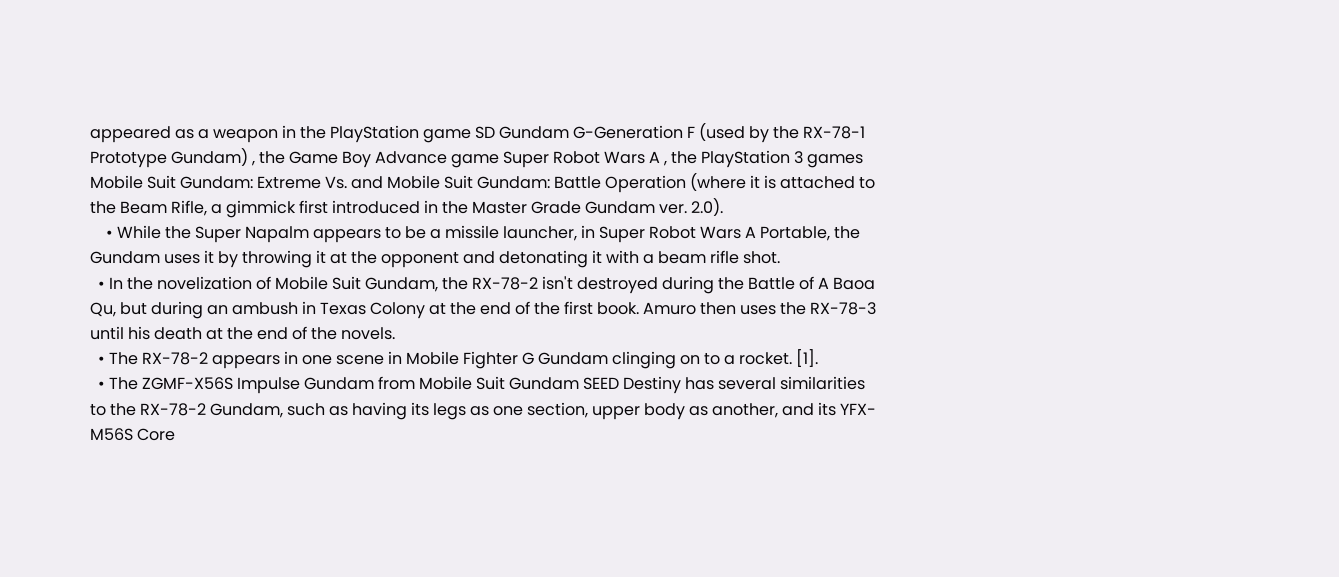appeared as a weapon in the PlayStation game SD Gundam G-Generation F (used by the RX-78-1 Prototype Gundam) , the Game Boy Advance game Super Robot Wars A , the PlayStation 3 games Mobile Suit Gundam: Extreme Vs. and Mobile Suit Gundam: Battle Operation (where it is attached to the Beam Rifle, a gimmick first introduced in the Master Grade Gundam ver. 2.0).
    • While the Super Napalm appears to be a missile launcher, in Super Robot Wars A Portable, the Gundam uses it by throwing it at the opponent and detonating it with a beam rifle shot.
  • In the novelization of Mobile Suit Gundam, the RX-78-2 isn't destroyed during the Battle of A Baoa Qu, but during an ambush in Texas Colony at the end of the first book. Amuro then uses the RX-78-3 until his death at the end of the novels.
  • The RX-78-2 appears in one scene in Mobile Fighter G Gundam clinging on to a rocket. [1].
  • The ZGMF-X56S Impulse Gundam from Mobile Suit Gundam SEED Destiny has several similarities to the RX-78-2 Gundam, such as having its legs as one section, upper body as another, and its YFX-M56S Core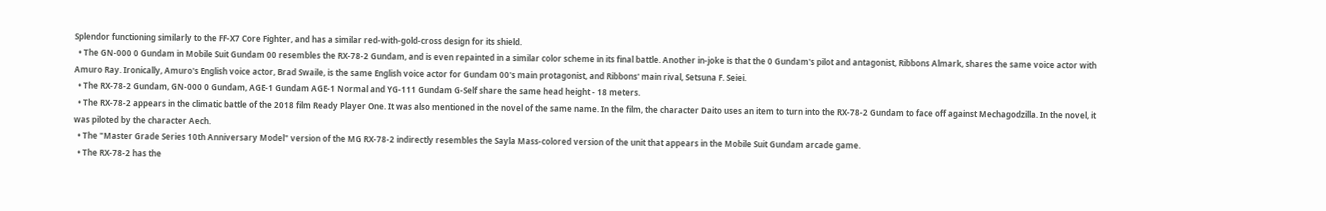Splendor functioning similarly to the FF-X7 Core Fighter, and has a similar red-with-gold-cross design for its shield.
  • The GN-000 0 Gundam in Mobile Suit Gundam 00 resembles the RX-78-2 Gundam, and is even repainted in a similar color scheme in its final battle. Another in-joke is that the 0 Gundam's pilot and antagonist, Ribbons Almark, shares the same voice actor with Amuro Ray. Ironically, Amuro's English voice actor, Brad Swaile, is the same English voice actor for Gundam 00's main protagonist, and Ribbons' main rival, Setsuna F. Seiei.
  • The RX-78-2 Gundam, GN-000 0 Gundam, AGE-1 Gundam AGE-1 Normal and YG-111 Gundam G-Self share the same head height - 18 meters.
  • The RX-78-2 appears in the climatic battle of the 2018 film Ready Player One. It was also mentioned in the novel of the same name. In the film, the character Daito uses an item to turn into the RX-78-2 Gundam to face off against Mechagodzilla. In the novel, it was piloted by the character Aech.
  • The "Master Grade Series 10th Anniversary Model" version of the MG RX-78-2 indirectly resembles the Sayla Mass-colored version of the unit that appears in the Mobile Suit Gundam arcade game.
  • The RX-78-2 has the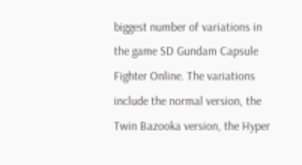biggest number of variations in the game SD Gundam Capsule Fighter Online. The variations include the normal version, the Twin Bazooka version, the Hyper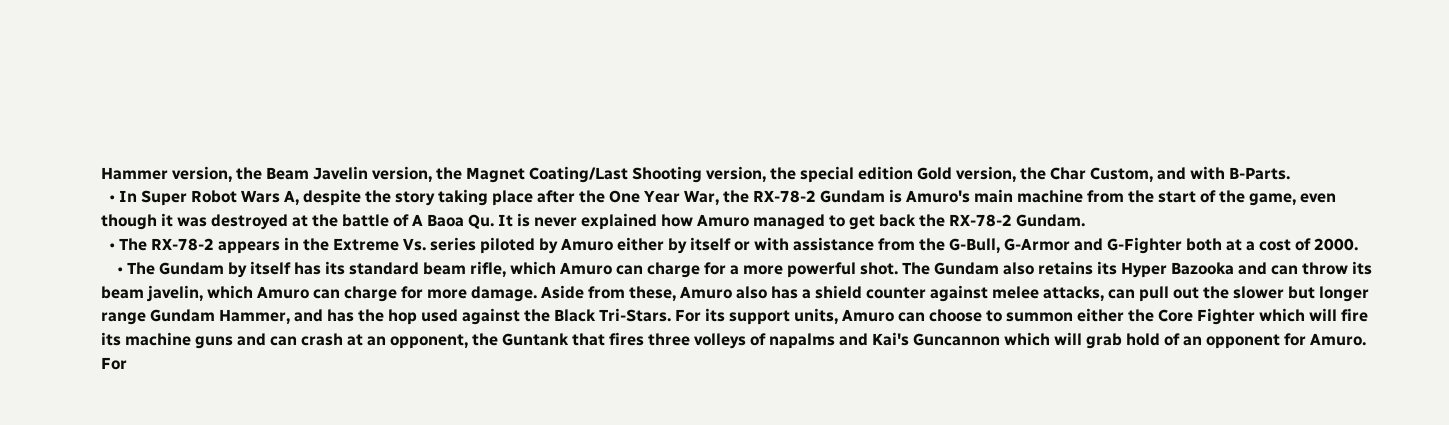Hammer version, the Beam Javelin version, the Magnet Coating/Last Shooting version, the special edition Gold version, the Char Custom, and with B-Parts.
  • In Super Robot Wars A, despite the story taking place after the One Year War, the RX-78-2 Gundam is Amuro's main machine from the start of the game, even though it was destroyed at the battle of A Baoa Qu. It is never explained how Amuro managed to get back the RX-78-2 Gundam.
  • The RX-78-2 appears in the Extreme Vs. series piloted by Amuro either by itself or with assistance from the G-Bull, G-Armor and G-Fighter both at a cost of 2000.
    • The Gundam by itself has its standard beam rifle, which Amuro can charge for a more powerful shot. The Gundam also retains its Hyper Bazooka and can throw its beam javelin, which Amuro can charge for more damage. Aside from these, Amuro also has a shield counter against melee attacks, can pull out the slower but longer range Gundam Hammer, and has the hop used against the Black Tri-Stars. For its support units, Amuro can choose to summon either the Core Fighter which will fire its machine guns and can crash at an opponent, the Guntank that fires three volleys of napalms and Kai's Guncannon which will grab hold of an opponent for Amuro. For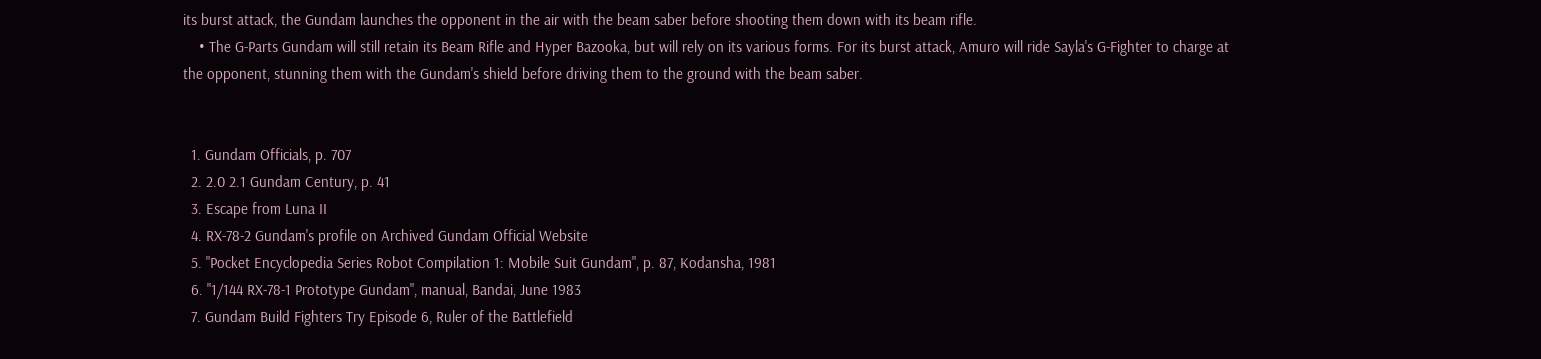its burst attack, the Gundam launches the opponent in the air with the beam saber before shooting them down with its beam rifle.
    • The G-Parts Gundam will still retain its Beam Rifle and Hyper Bazooka, but will rely on its various forms. For its burst attack, Amuro will ride Sayla's G-Fighter to charge at the opponent, stunning them with the Gundam's shield before driving them to the ground with the beam saber.


  1. Gundam Officials, p. 707
  2. 2.0 2.1 Gundam Century, p. 41
  3. Escape from Luna II
  4. RX-78-2 Gundam's profile on Archived Gundam Official Website
  5. "Pocket Encyclopedia Series Robot Compilation 1: Mobile Suit Gundam", p. 87, Kodansha, 1981
  6. "1/144 RX-78-1 Prototype Gundam", manual, Bandai, June 1983
  7. Gundam Build Fighters Try Episode 6, Ruler of the Battlefield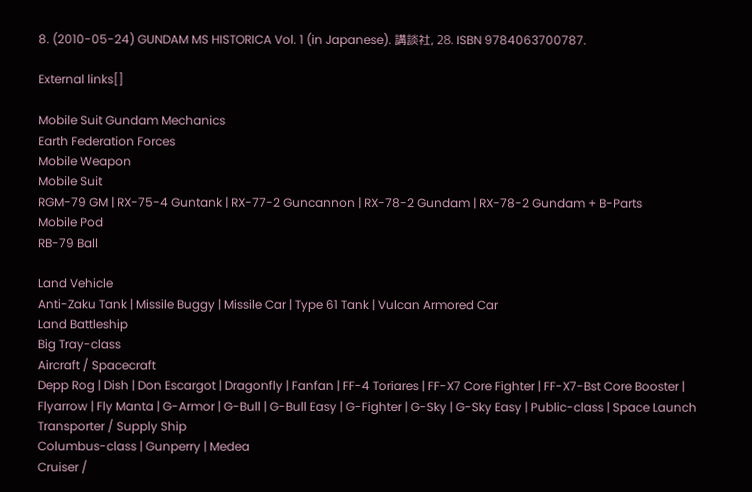8. (2010-05-24) GUNDAM MS HISTORICA Vol. 1 (in Japanese). 講談社, 28. ISBN 9784063700787.

External links[]

Mobile Suit Gundam Mechanics
Earth Federation Forces
Mobile Weapon
Mobile Suit
RGM-79 GM | RX-75-4 Guntank | RX-77-2 Guncannon | RX-78-2 Gundam | RX-78-2 Gundam + B-Parts
Mobile Pod
RB-79 Ball

Land Vehicle
Anti-Zaku Tank | Missile Buggy | Missile Car | Type 61 Tank | Vulcan Armored Car
Land Battleship
Big Tray-class
Aircraft / Spacecraft
Depp Rog | Dish | Don Escargot | Dragonfly | Fanfan | FF-4 Toriares | FF-X7 Core Fighter | FF-X7-Bst Core Booster | Flyarrow | Fly Manta | G-Armor | G-Bull | G-Bull Easy | G-Fighter | G-Sky | G-Sky Easy | Public-class | Space Launch
Transporter / Supply Ship
Columbus-class | Gunperry | Medea
Cruiser /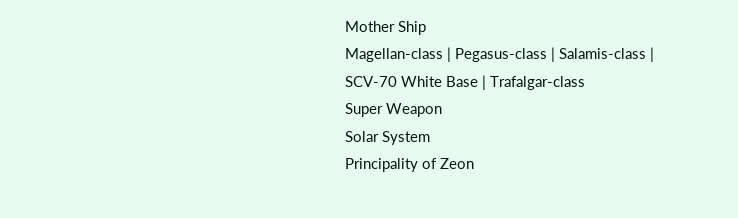Mother Ship
Magellan-class | Pegasus-class | Salamis-class | SCV-70 White Base | Trafalgar-class
Super Weapon
Solar System
Principality of Zeon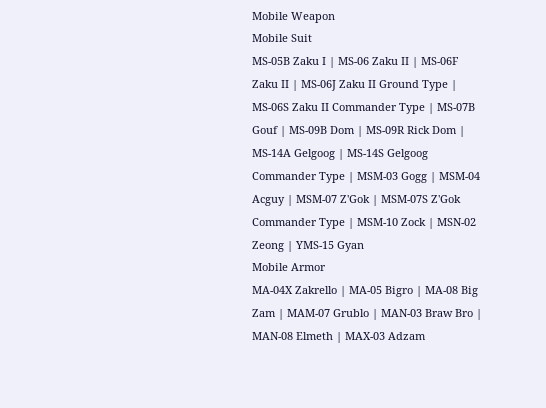Mobile Weapon
Mobile Suit
MS-05B Zaku I | MS-06 Zaku II | MS-06F Zaku II | MS-06J Zaku II Ground Type | MS-06S Zaku II Commander Type | MS-07B Gouf | MS-09B Dom | MS-09R Rick Dom | MS-14A Gelgoog | MS-14S Gelgoog Commander Type | MSM-03 Gogg | MSM-04 Acguy | MSM-07 Z'Gok | MSM-07S Z'Gok Commander Type | MSM-10 Zock | MSN-02 Zeong | YMS-15 Gyan
Mobile Armor
MA-04X Zakrello | MA-05 Bigro | MA-08 Big Zam | MAM-07 Grublo | MAN-03 Braw Bro | MAN-08 Elmeth | MAX-03 Adzam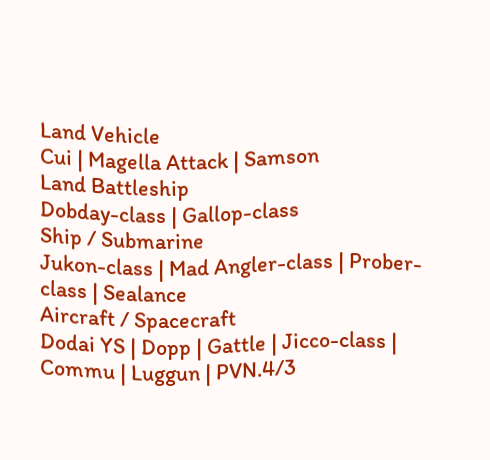Land Vehicle
Cui | Magella Attack | Samson
Land Battleship
Dobday-class | Gallop-class
Ship / Submarine
Jukon-class | Mad Angler-class | Prober-class | Sealance
Aircraft / Spacecraft
Dodai YS | Dopp | Gattle | Jicco-class | Commu | Luggun | PVN.4/3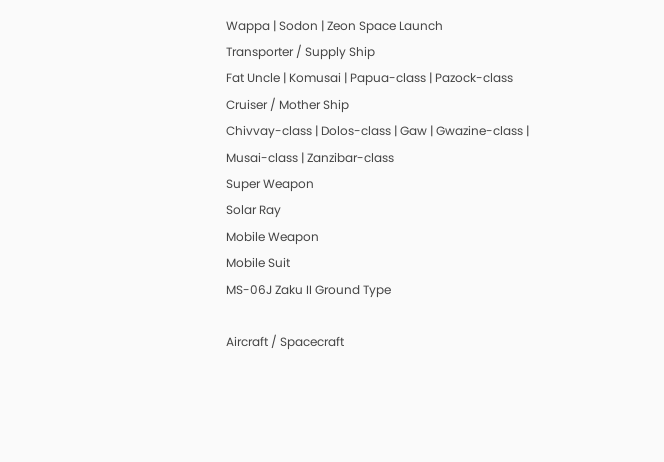Wappa | Sodon | Zeon Space Launch
Transporter / Supply Ship
Fat Uncle | Komusai | Papua-class | Pazock-class
Cruiser / Mother Ship
Chivvay-class | Dolos-class | Gaw | Gwazine-class | Musai-class | Zanzibar-class
Super Weapon
Solar Ray
Mobile Weapon
Mobile Suit
MS-06J Zaku II Ground Type

Aircraft / Spacecraft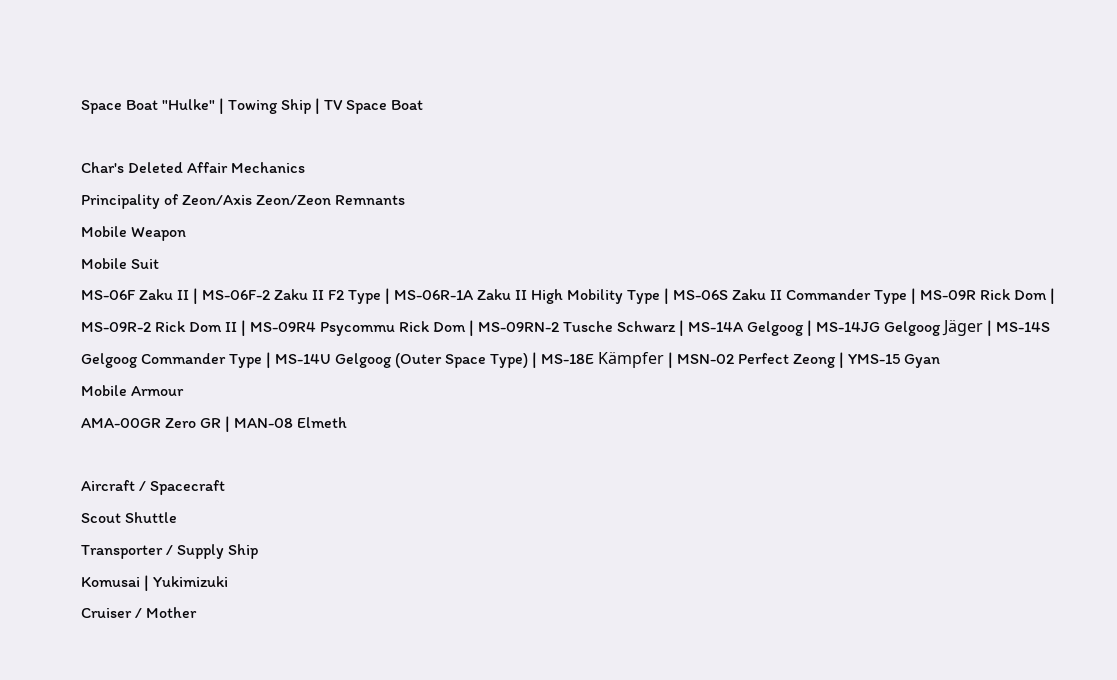Space Boat "Hulke" | Towing Ship | TV Space Boat

Char's Deleted Affair Mechanics
Principality of Zeon/Axis Zeon/Zeon Remnants
Mobile Weapon
Mobile Suit
MS-06F Zaku II | MS-06F-2 Zaku II F2 Type | MS-06R-1A Zaku II High Mobility Type | MS-06S Zaku II Commander Type | MS-09R Rick Dom | MS-09R-2 Rick Dom II | MS-09R4 Psycommu Rick Dom | MS-09RN-2 Tusche Schwarz | MS-14A Gelgoog | MS-14JG Gelgoog Jäger | MS-14S Gelgoog Commander Type | MS-14U Gelgoog (Outer Space Type) | MS-18E Kämpfer | MSN-02 Perfect Zeong | YMS-15 Gyan
Mobile Armour
AMA-00GR Zero GR | MAN-08 Elmeth

Aircraft / Spacecraft
Scout Shuttle
Transporter / Supply Ship
Komusai | Yukimizuki
Cruiser / Mother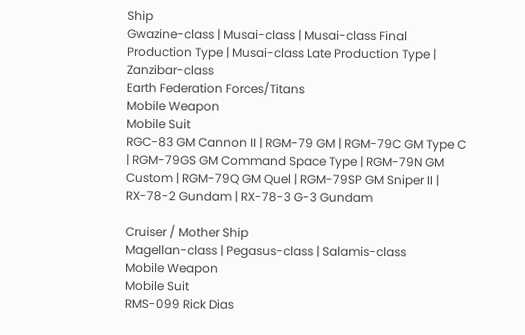Ship
Gwazine-class | Musai-class | Musai-class Final Production Type | Musai-class Late Production Type | Zanzibar-class
Earth Federation Forces/Titans
Mobile Weapon
Mobile Suit
RGC-83 GM Cannon II | RGM-79 GM | RGM-79C GM Type C | RGM-79GS GM Command Space Type | RGM-79N GM Custom | RGM-79Q GM Quel | RGM-79SP GM Sniper II | RX-78-2 Gundam | RX-78-3 G-3 Gundam

Cruiser / Mother Ship
Magellan-class | Pegasus-class | Salamis-class
Mobile Weapon
Mobile Suit
RMS-099 Rick Dias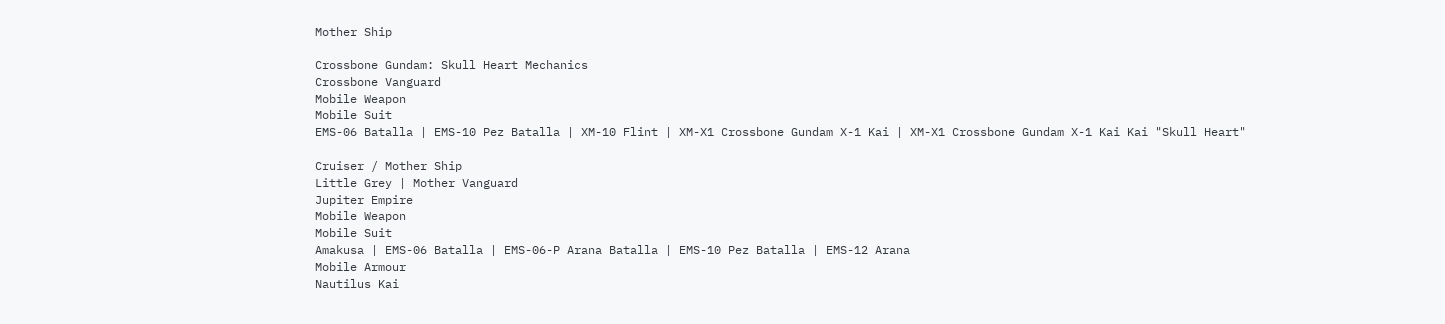Mother Ship

Crossbone Gundam: Skull Heart Mechanics
Crossbone Vanguard
Mobile Weapon
Mobile Suit
EMS-06 Batalla | EMS-10 Pez Batalla | XM-10 Flint | XM-X1 Crossbone Gundam X-1 Kai | XM-X1 Crossbone Gundam X-1 Kai Kai "Skull Heart"

Cruiser / Mother Ship
Little Grey | Mother Vanguard
Jupiter Empire
Mobile Weapon
Mobile Suit
Amakusa | EMS-06 Batalla | EMS-06-P Arana Batalla | EMS-10 Pez Batalla | EMS-12 Arana
Mobile Armour
Nautilus Kai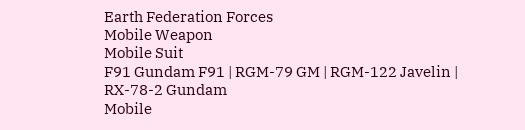Earth Federation Forces
Mobile Weapon
Mobile Suit
F91 Gundam F91 | RGM-79 GM | RGM-122 Javelin | RX-78-2 Gundam
Mobile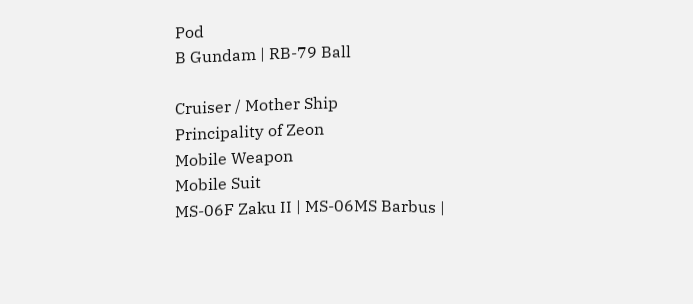Pod
B Gundam | RB-79 Ball

Cruiser / Mother Ship
Principality of Zeon
Mobile Weapon
Mobile Suit
MS-06F Zaku II | MS-06MS Barbus |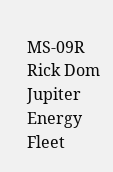MS-09R Rick Dom
Jupiter Energy Fleet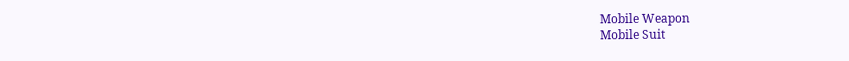Mobile Weapon
Mobile Suit